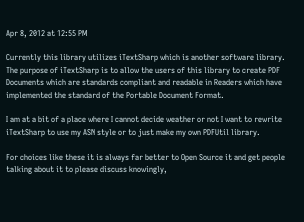Apr 8, 2012 at 12:55 PM

Currently this library utilizes iTextSharp which is another software library. The purpose of iTextSharp is to allow the users of this library to create PDF Documents which are standards compliant and readable in Readers which have implemented the standard of the Portable Document Format.

I am at a bit of a place where I cannot decide weather or not I want to rewrite iTextSharp to use my ASN style or to just make my own PDFUtil library.

For choices like these it is always far better to Open Source it and get people talking about it to please discuss knowingly,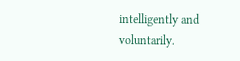intelligently and voluntarily.